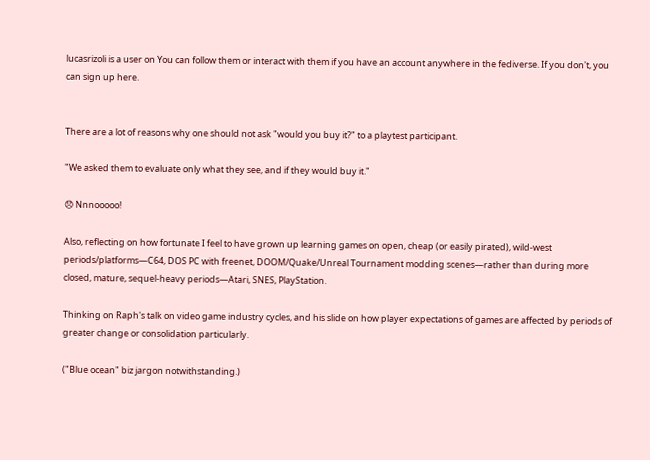lucasrizoli is a user on You can follow them or interact with them if you have an account anywhere in the fediverse. If you don't, you can sign up here.


There are a lot of reasons why one should not ask "would you buy it?" to a playtest participant.

"We asked them to evaluate only what they see, and if they would buy it."

😞 Nnnooooo!

Also, reflecting on how fortunate I feel to have grown up learning games on open, cheap (or easily pirated), wild-west periods/platforms—C64, DOS PC with freenet, DOOM/Quake/Unreal Tournament modding scenes—rather than during more closed, mature, sequel-heavy periods—Atari, SNES, PlayStation.

Thinking on Raph's talk on video game industry cycles, and his slide on how player expectations of games are affected by periods of greater change or consolidation particularly.

("Blue ocean" biz jargon notwithstanding.)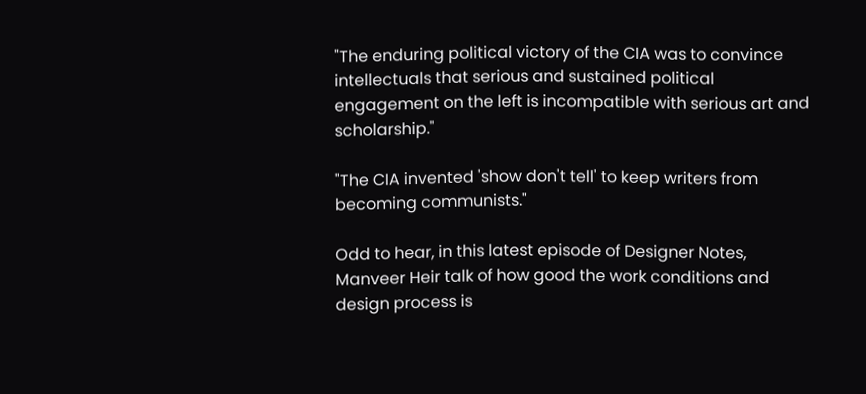"The enduring political victory of the CIA was to convince intellectuals that serious and sustained political engagement on the left is incompatible with serious art and scholarship."

"The CIA invented 'show don't tell' to keep writers from becoming communists."

Odd to hear, in this latest episode of Designer Notes, Manveer Heir talk of how good the work conditions and design process is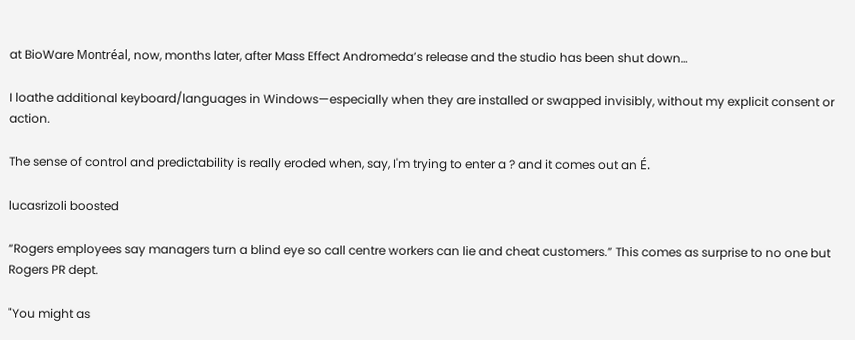at BioWare Montréal, now, months later, after Mass Effect Andromeda’s release and the studio has been shut down…

I loathe additional keyboard/languages in Windows—especially when they are installed or swapped invisibly, without my explicit consent or action.

The sense of control and predictability is really eroded when, say, I'm trying to enter a ? and it comes out an É.

lucasrizoli boosted

“Rogers employees say managers turn a blind eye so call centre workers can lie and cheat customers.” This comes as surprise to no one but Rogers PR dept.

"You might as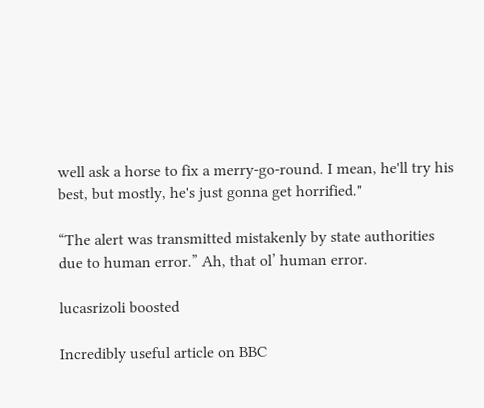well ask a horse to fix a merry-go-round. I mean, he'll try his best, but mostly, he's just gonna get horrified."

“The alert was transmitted mistakenly by state authorities due to human error.” Ah, that ol’ human error.

lucasrizoli boosted

Incredibly useful article on BBC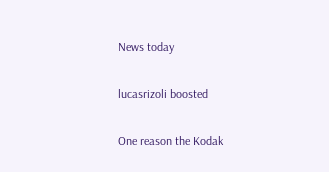News today

lucasrizoli boosted

One reason the Kodak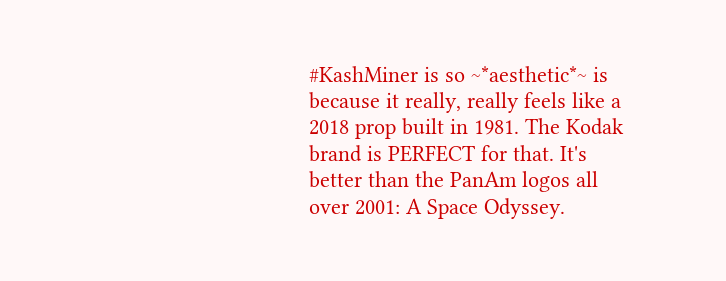#KashMiner is so ~*aesthetic*~ is because it really, really feels like a 2018 prop built in 1981. The Kodak brand is PERFECT for that. It's better than the PanAm logos all over 2001: A Space Odyssey.